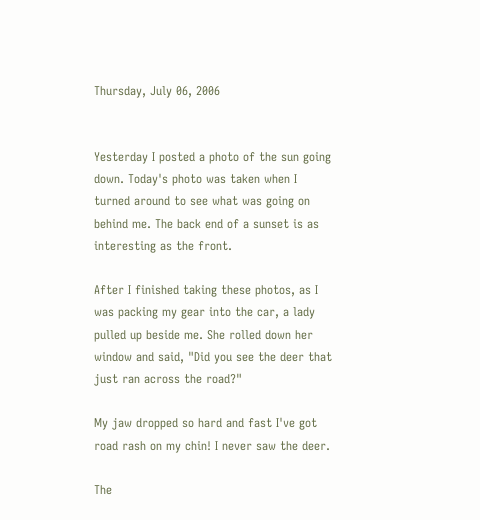Thursday, July 06, 2006


Yesterday I posted a photo of the sun going down. Today's photo was taken when I turned around to see what was going on behind me. The back end of a sunset is as interesting as the front.

After I finished taking these photos, as I was packing my gear into the car, a lady pulled up beside me. She rolled down her window and said, "Did you see the deer that just ran across the road?"

My jaw dropped so hard and fast I've got road rash on my chin! I never saw the deer.

The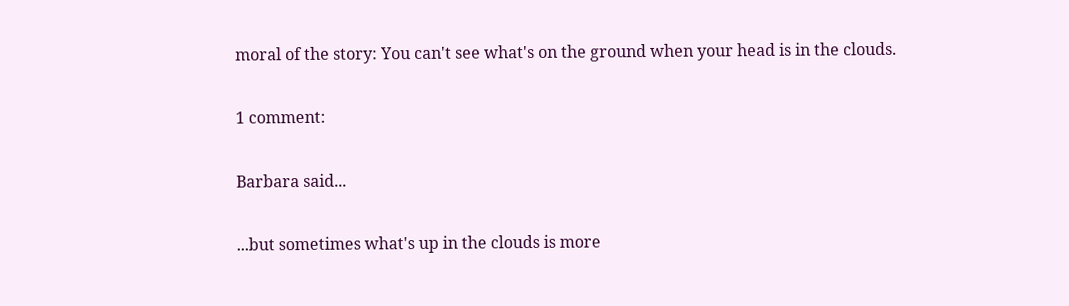moral of the story: You can't see what's on the ground when your head is in the clouds.

1 comment:

Barbara said...

...but sometimes what's up in the clouds is more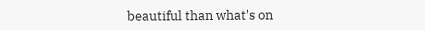beautiful than what's on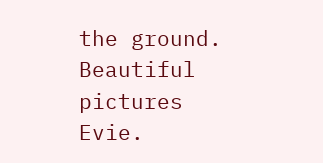the ground. Beautiful pictures Evie.